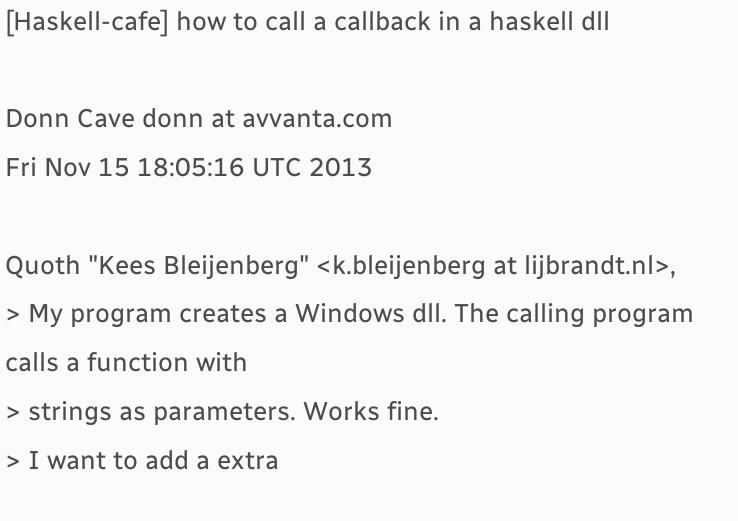[Haskell-cafe] how to call a callback in a haskell dll

Donn Cave donn at avvanta.com
Fri Nov 15 18:05:16 UTC 2013

Quoth "Kees Bleijenberg" <k.bleijenberg at lijbrandt.nl>,
> My program creates a Windows dll. The calling program calls a function with
> strings as parameters. Works fine.
> I want to add a extra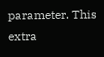parameter. This extra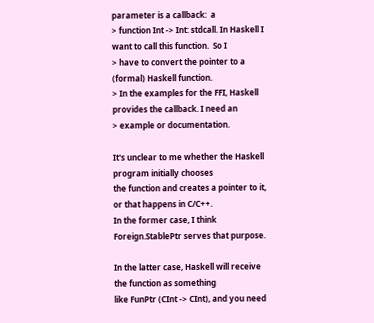parameter is a callback:  a
> function Int -> Int: stdcall. In Haskell I want to call this function.  So I
> have to convert the pointer to a (formal) Haskell function.
> In the examples for the FFI, Haskell provides the callback. I need an
> example or documentation.

It's unclear to me whether the Haskell program initially chooses
the function and creates a pointer to it, or that happens in C/C++.
In the former case, I think Foreign.StablePtr serves that purpose.

In the latter case, Haskell will receive the function as something
like FunPtr (CInt -> CInt), and you need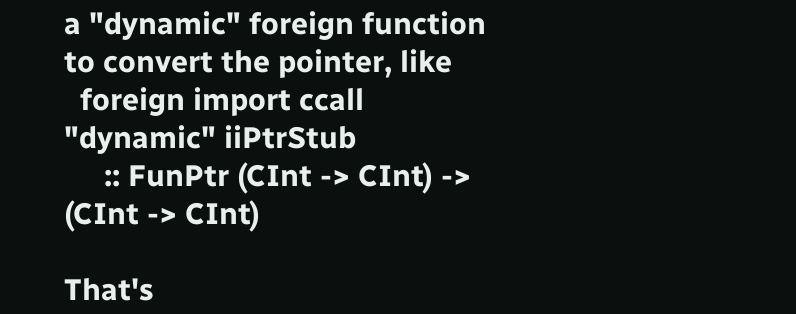a "dynamic" foreign function
to convert the pointer, like
  foreign import ccall "dynamic" iiPtrStub
     :: FunPtr (CInt -> CInt) -> (CInt -> CInt)

That's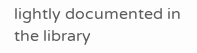lightly documented in the library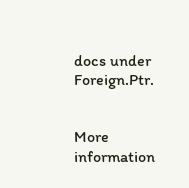docs under Foreign.Ptr.


More information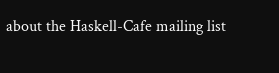about the Haskell-Cafe mailing list